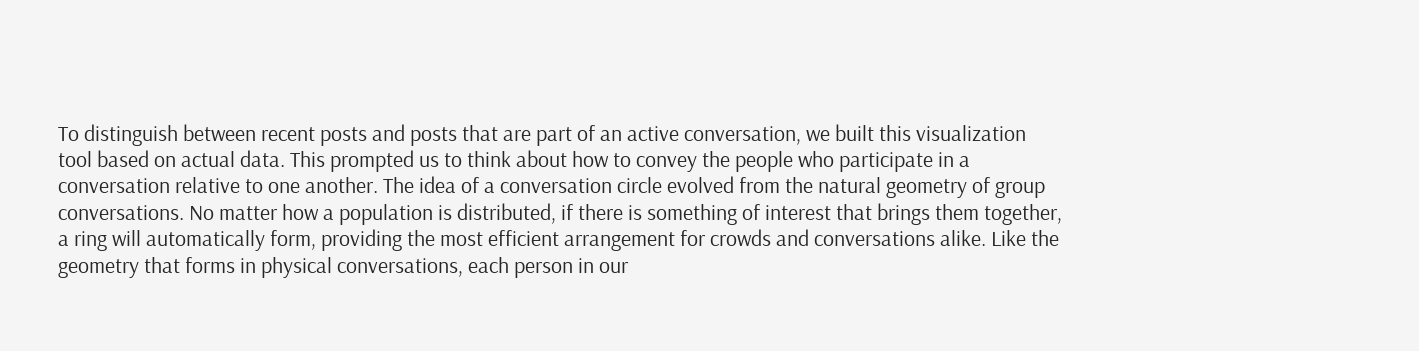To distinguish between recent posts and posts that are part of an active conversation, we built this visualization tool based on actual data. This prompted us to think about how to convey the people who participate in a conversation relative to one another. The idea of a conversation circle evolved from the natural geometry of group conversations. No matter how a population is distributed, if there is something of interest that brings them together, a ring will automatically form, providing the most efficient arrangement for crowds and conversations alike. Like the geometry that forms in physical conversations, each person in our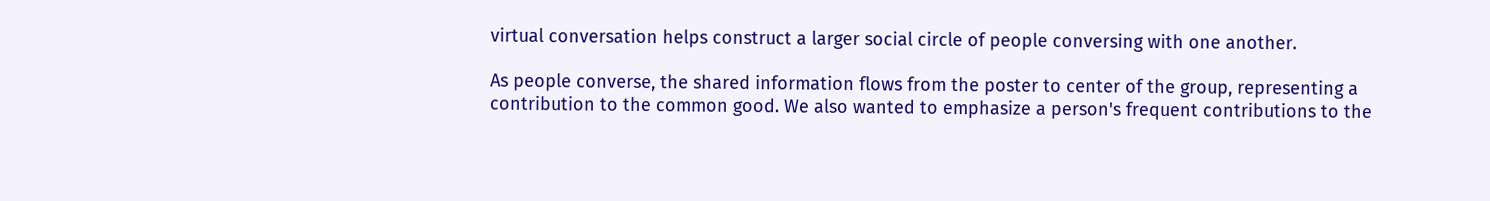virtual conversation helps construct a larger social circle of people conversing with one another.

As people converse, the shared information flows from the poster to center of the group, representing a contribution to the common good. We also wanted to emphasize a person's frequent contributions to the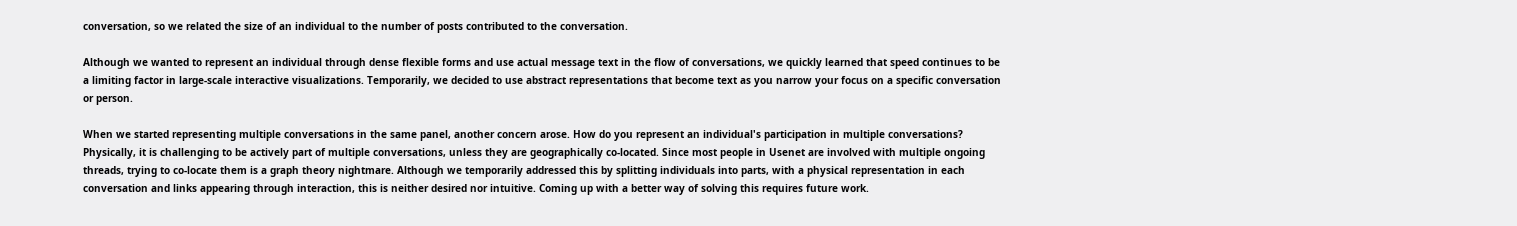conversation, so we related the size of an individual to the number of posts contributed to the conversation.

Although we wanted to represent an individual through dense flexible forms and use actual message text in the flow of conversations, we quickly learned that speed continues to be a limiting factor in large-scale interactive visualizations. Temporarily, we decided to use abstract representations that become text as you narrow your focus on a specific conversation or person.

When we started representing multiple conversations in the same panel, another concern arose. How do you represent an individual's participation in multiple conversations? Physically, it is challenging to be actively part of multiple conversations, unless they are geographically co-located. Since most people in Usenet are involved with multiple ongoing threads, trying to co-locate them is a graph theory nightmare. Although we temporarily addressed this by splitting individuals into parts, with a physical representation in each conversation and links appearing through interaction, this is neither desired nor intuitive. Coming up with a better way of solving this requires future work.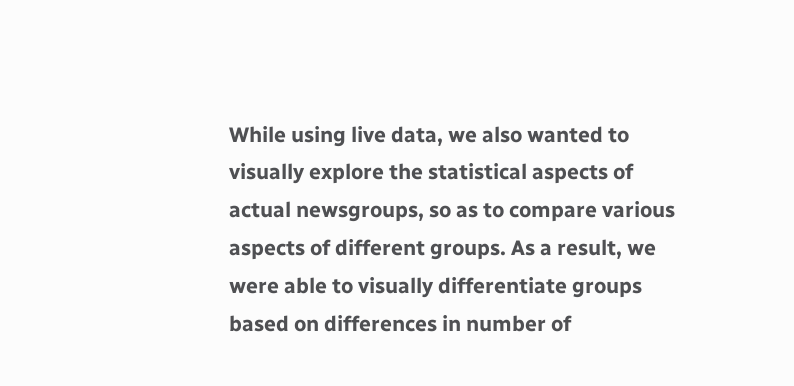While using live data, we also wanted to visually explore the statistical aspects of actual newsgroups, so as to compare various aspects of different groups. As a result, we were able to visually differentiate groups based on differences in number of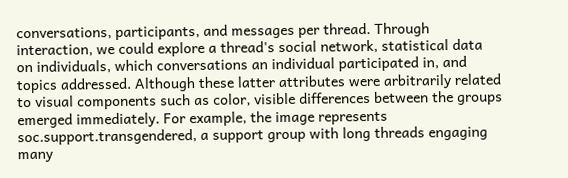conversations, participants, and messages per thread. Through interaction, we could explore a thread's social network, statistical data on individuals, which conversations an individual participated in, and topics addressed. Although these latter attributes were arbitrarily related to visual components such as color, visible differences between the groups emerged immediately. For example, the image represents soc.support.transgendered, a support group with long threads engaging many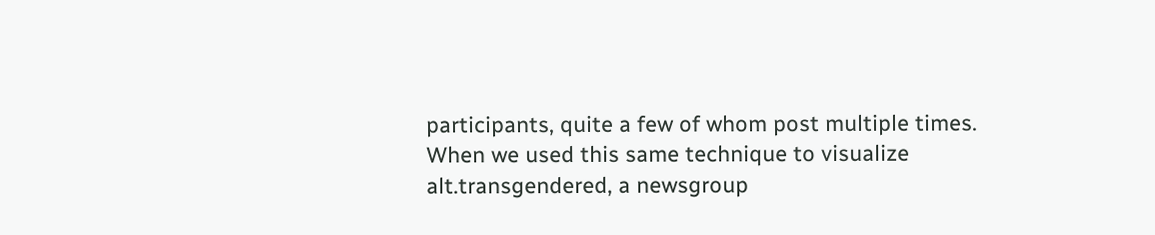participants, quite a few of whom post multiple times. When we used this same technique to visualize alt.transgendered, a newsgroup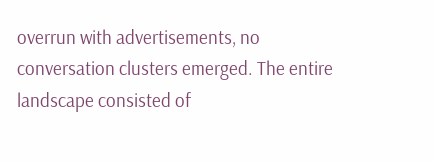overrun with advertisements, no conversation clusters emerged. The entire landscape consisted of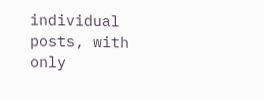individual posts, with only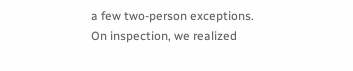a few two-person exceptions. On inspection, we realized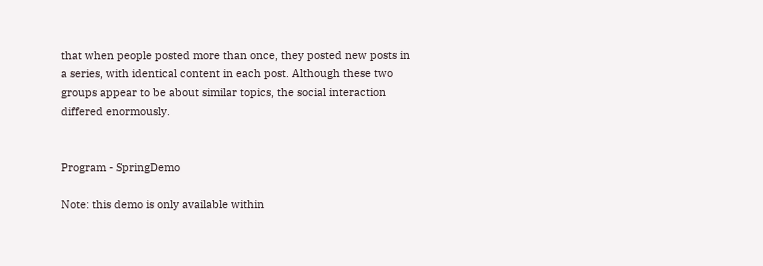that when people posted more than once, they posted new posts in a series, with identical content in each post. Although these two groups appear to be about similar topics, the social interaction differed enormously.


Program - SpringDemo

Note: this demo is only available within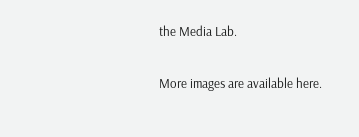the Media Lab.

More images are available here.